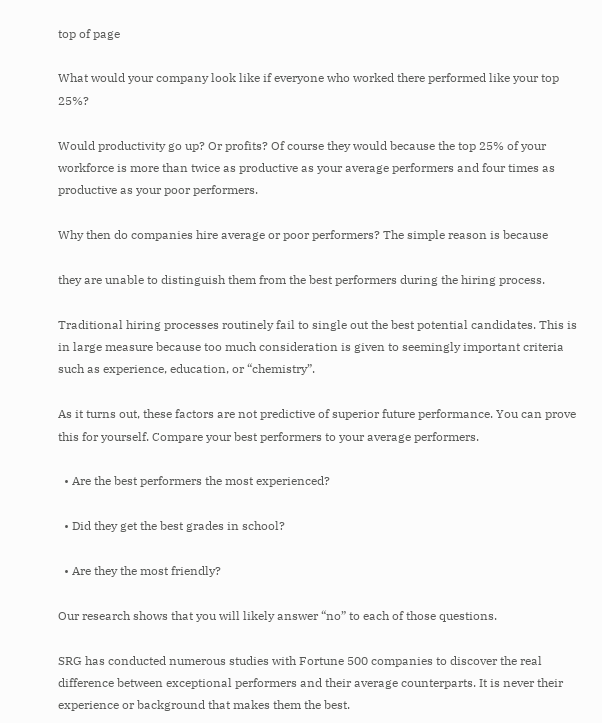top of page

What would your company look like if everyone who worked there performed like your top 25%?

Would productivity go up? Or profits? Of course they would because the top 25% of your workforce is more than twice as productive as your average performers and four times as productive as your poor performers.

Why then do companies hire average or poor performers? The simple reason is because

they are unable to distinguish them from the best performers during the hiring process.

Traditional hiring processes routinely fail to single out the best potential candidates. This is in large measure because too much consideration is given to seemingly important criteria such as experience, education, or “chemistry”.

As it turns out, these factors are not predictive of superior future performance. You can prove this for yourself. Compare your best performers to your average performers.

  • Are the best performers the most experienced?

  • Did they get the best grades in school?

  • Are they the most friendly?

Our research shows that you will likely answer “no” to each of those questions.

SRG has conducted numerous studies with Fortune 500 companies to discover the real difference between exceptional performers and their average counterparts. It is never their experience or background that makes them the best.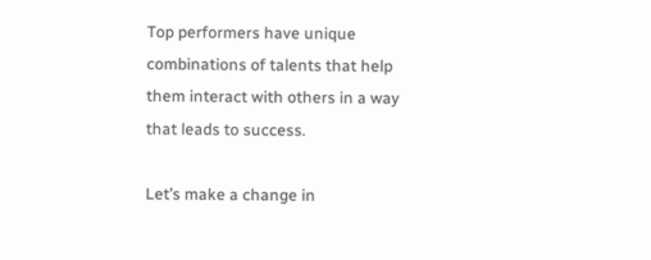Top performers have unique combinations of talents that help them interact with others in a way that leads to success.

Let’s make a change in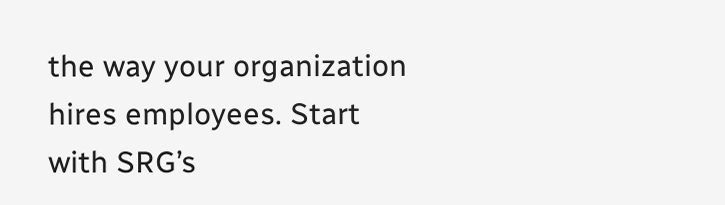the way your organization hires employees. Start with SRG’s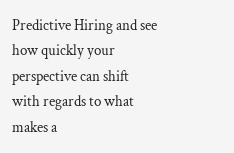Predictive Hiring and see how quickly your perspective can shift with regards to what makes a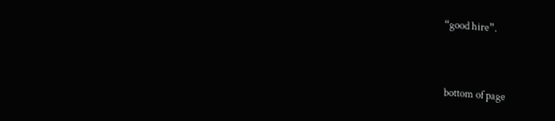“good hire”.


bottom of page